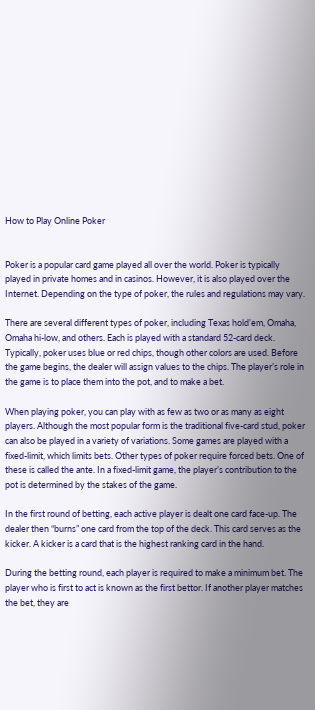How to Play Online Poker


Poker is a popular card game played all over the world. Poker is typically played in private homes and in casinos. However, it is also played over the Internet. Depending on the type of poker, the rules and regulations may vary.

There are several different types of poker, including Texas hold’em, Omaha, Omaha hi-low, and others. Each is played with a standard 52-card deck. Typically, poker uses blue or red chips, though other colors are used. Before the game begins, the dealer will assign values to the chips. The player’s role in the game is to place them into the pot, and to make a bet.

When playing poker, you can play with as few as two or as many as eight players. Although the most popular form is the traditional five-card stud, poker can also be played in a variety of variations. Some games are played with a fixed-limit, which limits bets. Other types of poker require forced bets. One of these is called the ante. In a fixed-limit game, the player’s contribution to the pot is determined by the stakes of the game.

In the first round of betting, each active player is dealt one card face-up. The dealer then “burns” one card from the top of the deck. This card serves as the kicker. A kicker is a card that is the highest ranking card in the hand.

During the betting round, each player is required to make a minimum bet. The player who is first to act is known as the first bettor. If another player matches the bet, they are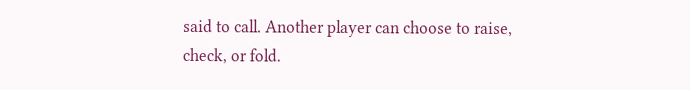said to call. Another player can choose to raise, check, or fold.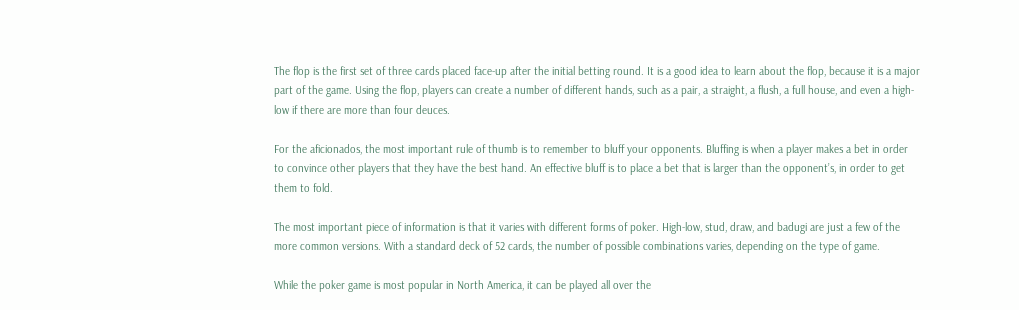The flop is the first set of three cards placed face-up after the initial betting round. It is a good idea to learn about the flop, because it is a major part of the game. Using the flop, players can create a number of different hands, such as a pair, a straight, a flush, a full house, and even a high-low if there are more than four deuces.

For the aficionados, the most important rule of thumb is to remember to bluff your opponents. Bluffing is when a player makes a bet in order to convince other players that they have the best hand. An effective bluff is to place a bet that is larger than the opponent’s, in order to get them to fold.

The most important piece of information is that it varies with different forms of poker. High-low, stud, draw, and badugi are just a few of the more common versions. With a standard deck of 52 cards, the number of possible combinations varies, depending on the type of game.

While the poker game is most popular in North America, it can be played all over the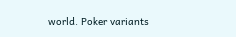world. Poker variants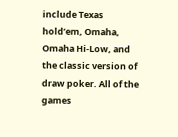include Texas hold’em, Omaha, Omaha Hi-Low, and the classic version of draw poker. All of the games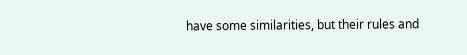have some similarities, but their rules and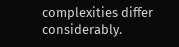complexities differ considerably.